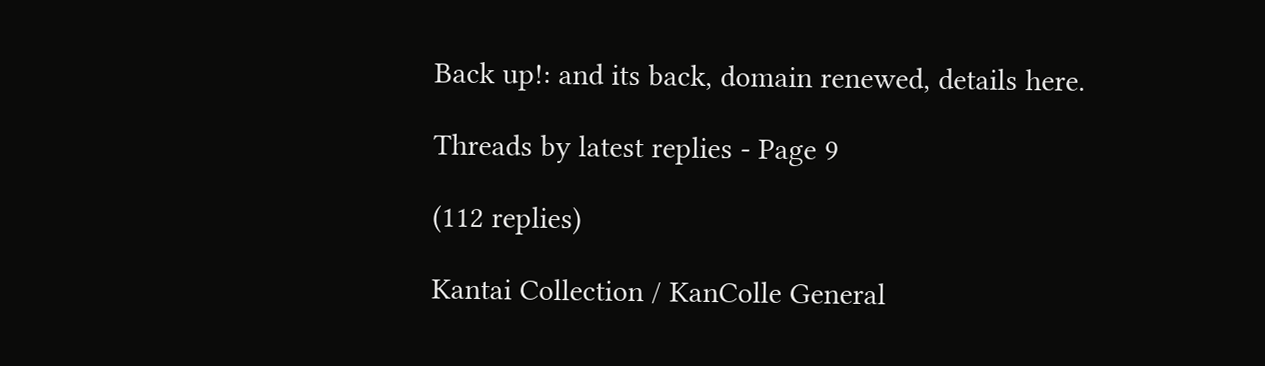Back up!: and its back, domain renewed, details here.

Threads by latest replies - Page 9

(112 replies)

Kantai Collection / KanColle General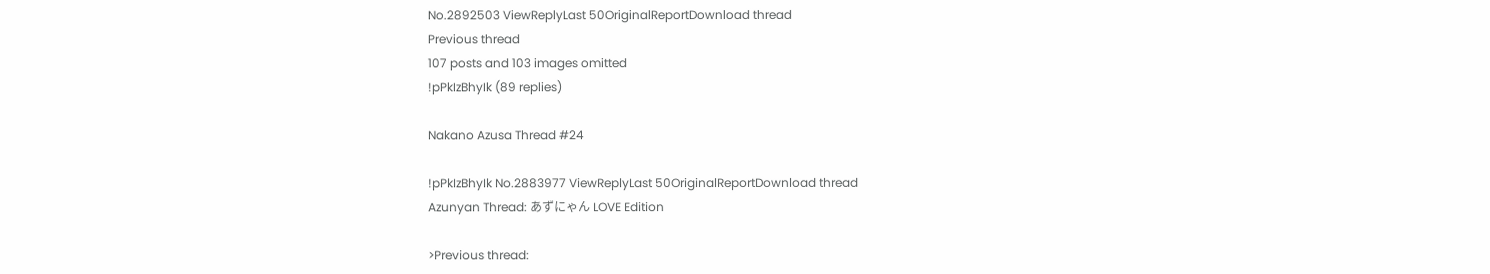No.2892503 ViewReplyLast 50OriginalReportDownload thread
Previous thread
107 posts and 103 images omitted
!pPkIzBhyIk (89 replies)

Nakano Azusa Thread #24

!pPkIzBhyIk No.2883977 ViewReplyLast 50OriginalReportDownload thread
Azunyan Thread: あずにゃん LOVE Edition

>Previous thread: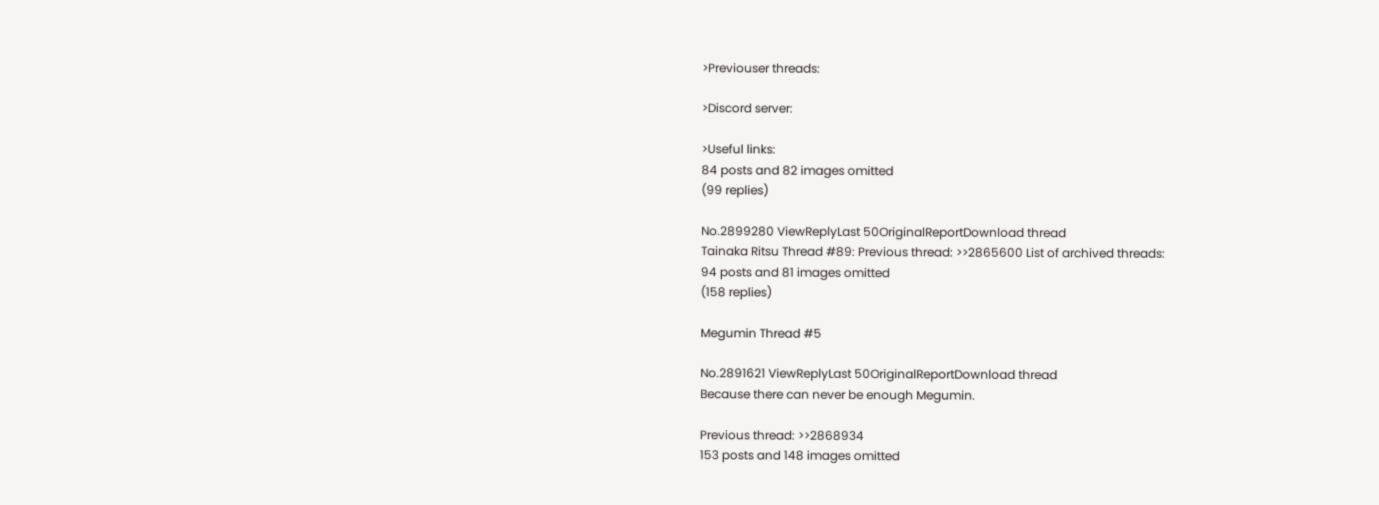>Previouser threads:

>Discord server:

>Useful links:
84 posts and 82 images omitted
(99 replies)

No.2899280 ViewReplyLast 50OriginalReportDownload thread
Tainaka Ritsu Thread #89: Previous thread: >>2865600 List of archived threads:
94 posts and 81 images omitted
(158 replies)

Megumin Thread #5

No.2891621 ViewReplyLast 50OriginalReportDownload thread
Because there can never be enough Megumin.

Previous thread: >>2868934
153 posts and 148 images omitted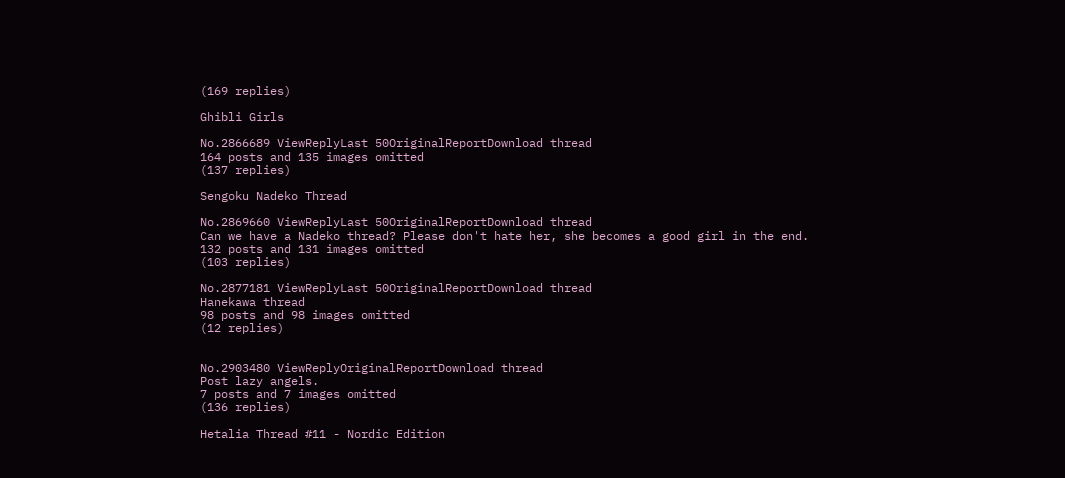(169 replies)

Ghibli Girls

No.2866689 ViewReplyLast 50OriginalReportDownload thread
164 posts and 135 images omitted
(137 replies)

Sengoku Nadeko Thread

No.2869660 ViewReplyLast 50OriginalReportDownload thread
Can we have a Nadeko thread? Please don't hate her, she becomes a good girl in the end.
132 posts and 131 images omitted
(103 replies)

No.2877181 ViewReplyLast 50OriginalReportDownload thread
Hanekawa thread
98 posts and 98 images omitted
(12 replies)


No.2903480 ViewReplyOriginalReportDownload thread
Post lazy angels.
7 posts and 7 images omitted
(136 replies)

Hetalia Thread #11 - Nordic Edition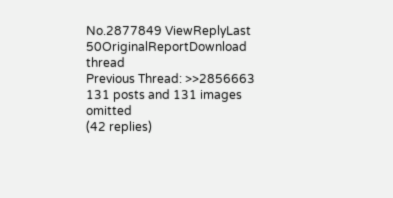No.2877849 ViewReplyLast 50OriginalReportDownload thread
Previous Thread: >>2856663
131 posts and 131 images omitted
(42 replies)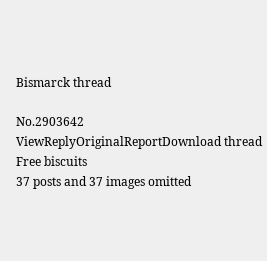Bismarck thread

No.2903642 ViewReplyOriginalReportDownload thread
Free biscuits
37 posts and 37 images omitted